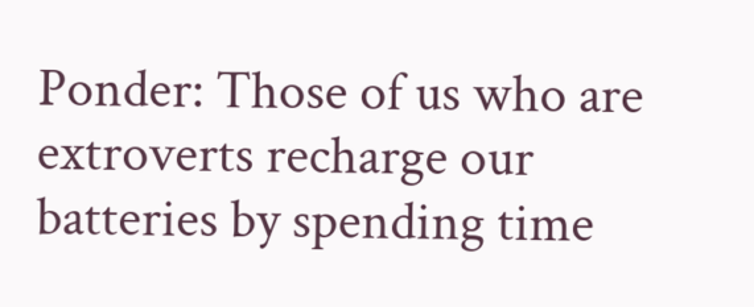Ponder: Those of us who are extroverts recharge our batteries by spending time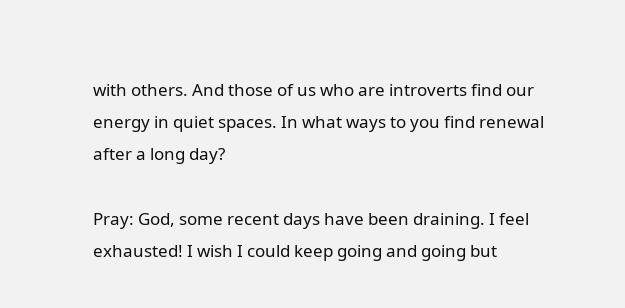with others. And those of us who are introverts find our energy in quiet spaces. In what ways to you find renewal after a long day?

Pray: God, some recent days have been draining. I feel exhausted! I wish I could keep going and going but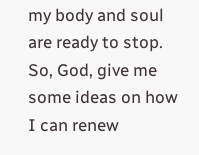my body and soul are ready to stop. So, God, give me some ideas on how I can renew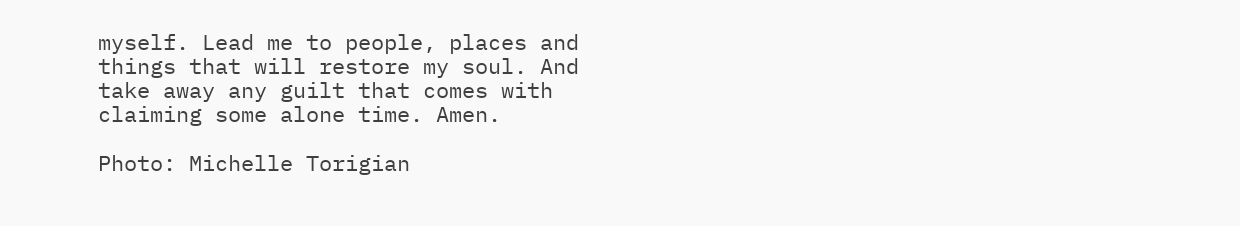myself. Lead me to people, places and things that will restore my soul. And take away any guilt that comes with claiming some alone time. Amen.

Photo: Michelle Torigian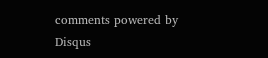comments powered by Disqus